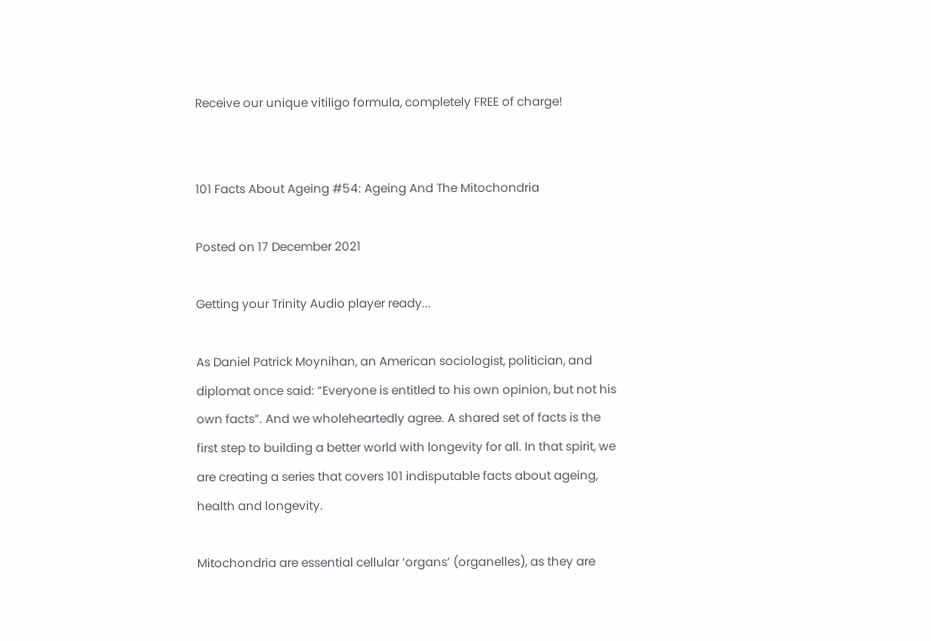Receive our unique vitiligo formula, completely FREE of charge!


101 Facts About Ageing #54: Ageing And The Mitochondria

Posted on 17 December 2021

Getting your Trinity Audio player ready...

As Daniel Patrick Moynihan, an American sociologist, politician, and diplomat once said: “Everyone is entitled to his own opinion, but not his own facts”. And we wholeheartedly agree. A shared set of facts is the first step to building a better world with longevity for all. In that spirit, we are creating a series that covers 101 indisputable facts about ageing, health and longevity.

Mitochondria are essential cellular ‘organs’ (organelles), as they are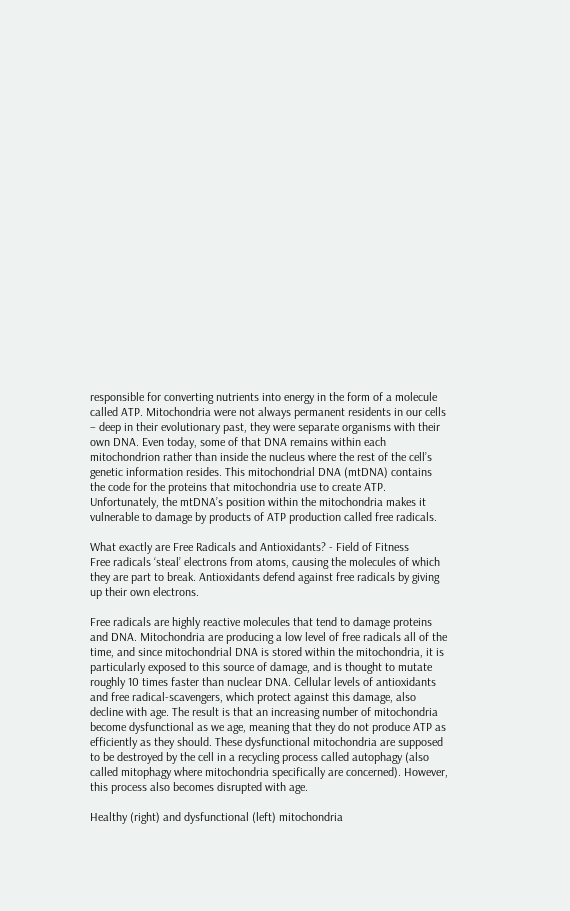responsible for converting nutrients into energy in the form of a molecule called ATP. Mitochondria were not always permanent residents in our cells – deep in their evolutionary past, they were separate organisms with their own DNA. Even today, some of that DNA remains within each mitochondrion rather than inside the nucleus where the rest of the cell’s genetic information resides. This mitochondrial DNA (mtDNA) contains the code for the proteins that mitochondria use to create ATP. Unfortunately, the mtDNA’s position within the mitochondria makes it vulnerable to damage by products of ATP production called free radicals.

What exactly are Free Radicals and Antioxidants? - Field of Fitness
Free radicals ‘steal’ electrons from atoms, causing the molecules of which they are part to break. Antioxidants defend against free radicals by giving up their own electrons.

Free radicals are highly reactive molecules that tend to damage proteins and DNA. Mitochondria are producing a low level of free radicals all of the time, and since mitochondrial DNA is stored within the mitochondria, it is particularly exposed to this source of damage, and is thought to mutate roughly 10 times faster than nuclear DNA. Cellular levels of antioxidants and free radical-scavengers, which protect against this damage, also decline with age. The result is that an increasing number of mitochondria become dysfunctional as we age, meaning that they do not produce ATP as efficiently as they should. These dysfunctional mitochondria are supposed to be destroyed by the cell in a recycling process called autophagy (also called mitophagy where mitochondria specifically are concerned). However, this process also becomes disrupted with age.

Healthy (right) and dysfunctional (left) mitochondria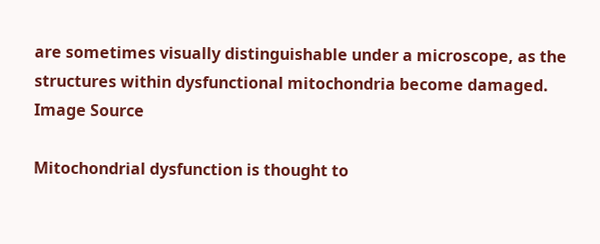are sometimes visually distinguishable under a microscope, as the structures within dysfunctional mitochondria become damaged.
Image Source

Mitochondrial dysfunction is thought to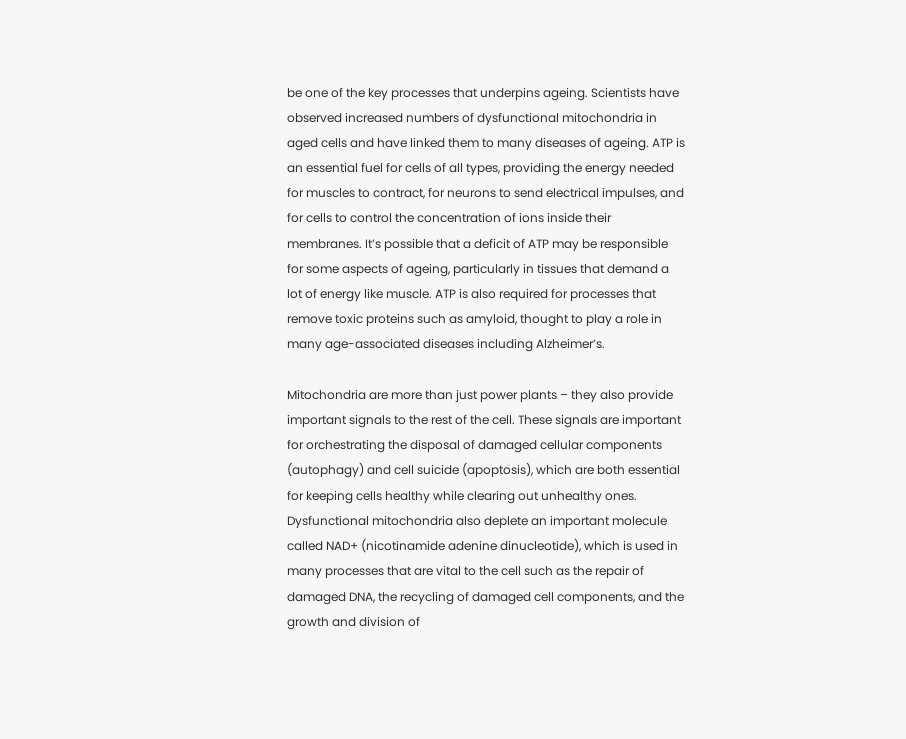be one of the key processes that underpins ageing. Scientists have observed increased numbers of dysfunctional mitochondria in aged cells and have linked them to many diseases of ageing. ATP is an essential fuel for cells of all types, providing the energy needed for muscles to contract, for neurons to send electrical impulses, and for cells to control the concentration of ions inside their membranes. It’s possible that a deficit of ATP may be responsible for some aspects of ageing, particularly in tissues that demand a lot of energy like muscle. ATP is also required for processes that remove toxic proteins such as amyloid, thought to play a role in many age-associated diseases including Alzheimer’s.

Mitochondria are more than just power plants – they also provide important signals to the rest of the cell. These signals are important for orchestrating the disposal of damaged cellular components (autophagy) and cell suicide (apoptosis), which are both essential for keeping cells healthy while clearing out unhealthy ones. Dysfunctional mitochondria also deplete an important molecule called NAD+ (nicotinamide adenine dinucleotide), which is used in many processes that are vital to the cell such as the repair of damaged DNA, the recycling of damaged cell components, and the growth and division of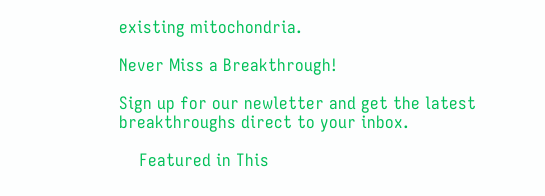existing mitochondria.

Never Miss a Breakthrough!

Sign up for our newletter and get the latest breakthroughs direct to your inbox.

    Featured in This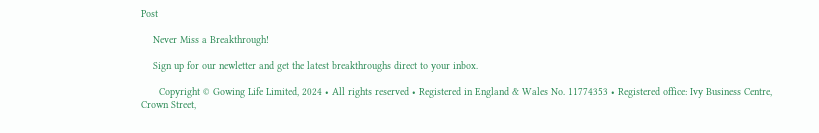Post

    Never Miss a Breakthrough!

    Sign up for our newletter and get the latest breakthroughs direct to your inbox.

      Copyright © Gowing Life Limited, 2024 • All rights reserved • Registered in England & Wales No. 11774353 • Registered office: Ivy Business Centre, Crown Street,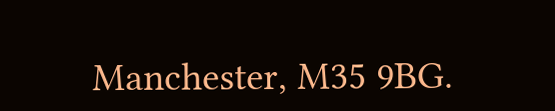Manchester, M35 9BG.